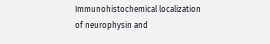Immunohistochemical localization of neurophysin and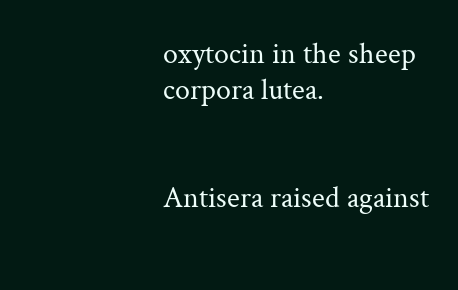oxytocin in the sheep corpora lutea.


Antisera raised against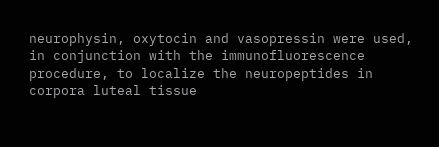neurophysin, oxytocin and vasopressin were used, in conjunction with the immunofluorescence procedure, to localize the neuropeptides in corpora luteal tissue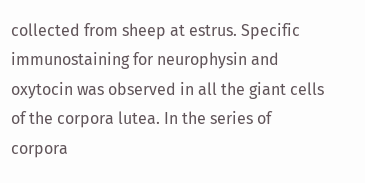collected from sheep at estrus. Specific immunostaining for neurophysin and oxytocin was observed in all the giant cells of the corpora lutea. In the series of corpora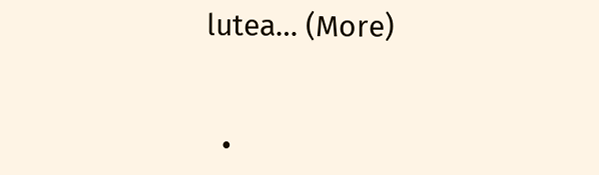lutea… (More)


  •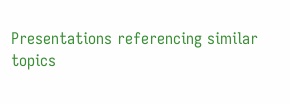Presentations referencing similar topics